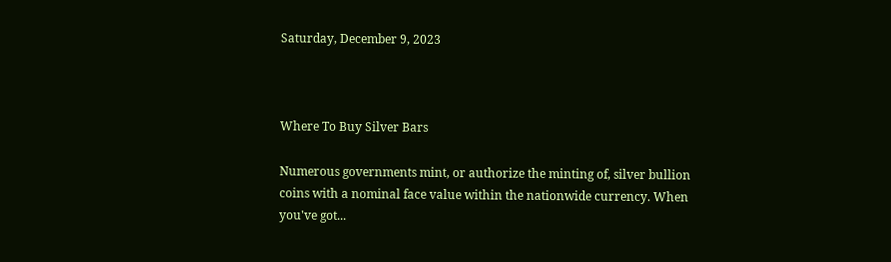Saturday, December 9, 2023



Where To Buy Silver Bars

Numerous governments mint, or authorize the minting of, silver bullion coins with a nominal face value within the nationwide currency. When you've got...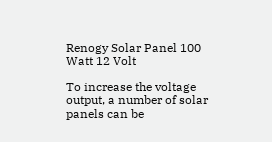Renogy Solar Panel 100 Watt 12 Volt

To increase the voltage output, a number of solar panels can be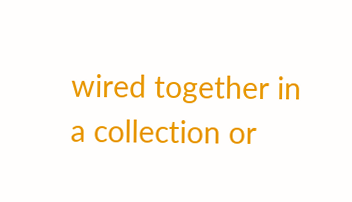wired together in a collection or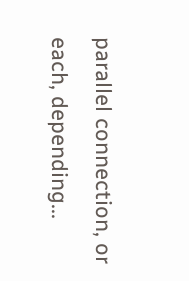parallel connection, or each, depending...